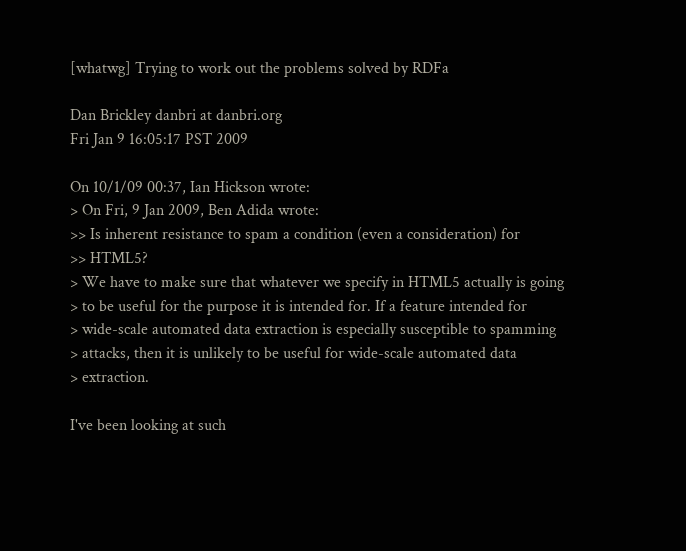[whatwg] Trying to work out the problems solved by RDFa

Dan Brickley danbri at danbri.org
Fri Jan 9 16:05:17 PST 2009

On 10/1/09 00:37, Ian Hickson wrote:
> On Fri, 9 Jan 2009, Ben Adida wrote:
>> Is inherent resistance to spam a condition (even a consideration) for
>> HTML5?
> We have to make sure that whatever we specify in HTML5 actually is going
> to be useful for the purpose it is intended for. If a feature intended for
> wide-scale automated data extraction is especially susceptible to spamming
> attacks, then it is unlikely to be useful for wide-scale automated data
> extraction.

I've been looking at such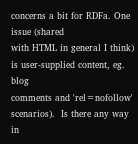concerns a bit for RDFa. One issue (shared
with HTML in general I think) is user-supplied content, eg. blog
comments and 'rel=nofollow' scenarios).  Is there any way in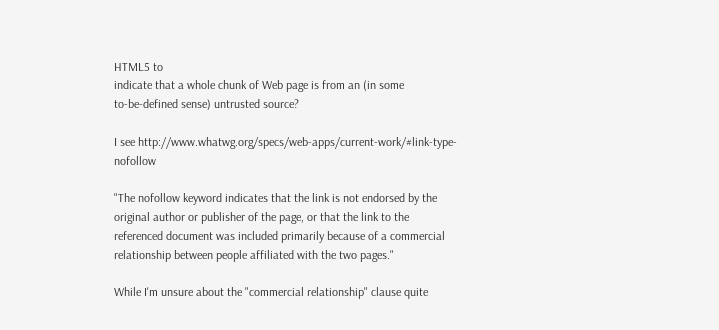HTML5 to
indicate that a whole chunk of Web page is from an (in some
to-be-defined sense) untrusted source?

I see http://www.whatwg.org/specs/web-apps/current-work/#link-type-nofollow

"The nofollow keyword indicates that the link is not endorsed by the
original author or publisher of the page, or that the link to the
referenced document was included primarily because of a commercial
relationship between people affiliated with the two pages."

While I'm unsure about the "commercial relationship" clause quite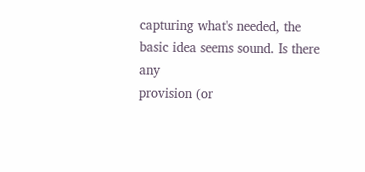capturing what's needed, the basic idea seems sound. Is there any
provision (or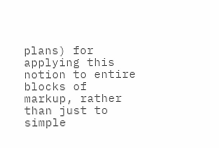plans) for applying this notion to entire blocks of
markup, rather than just to simple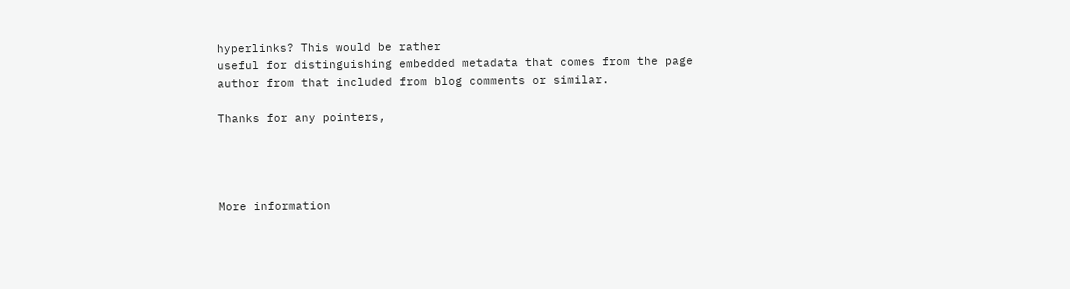hyperlinks? This would be rather
useful for distinguishing embedded metadata that comes from the page
author from that included from blog comments or similar.

Thanks for any pointers,




More information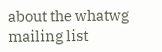about the whatwg mailing list